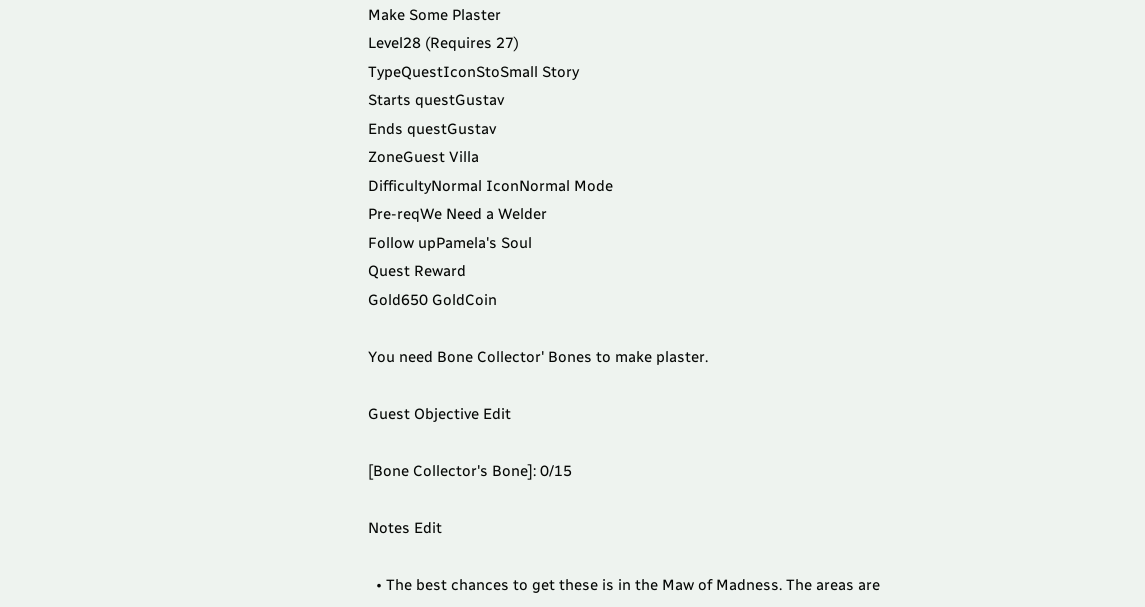Make Some Plaster
Level28 (Requires 27)
TypeQuestIconStoSmall Story
Starts questGustav
Ends questGustav
ZoneGuest Villa
DifficultyNormal IconNormal Mode
Pre-reqWe Need a Welder
Follow upPamela's Soul
Quest Reward
Gold650 GoldCoin

You need Bone Collector' Bones to make plaster.

Guest Objective Edit

[Bone Collector's Bone]: 0/15

Notes Edit

  • The best chances to get these is in the Maw of Madness. The areas are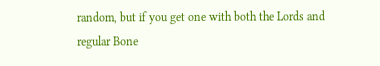random, but if you get one with both the Lords and regular Bone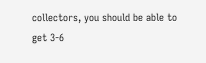collectors, you should be able to get 3-6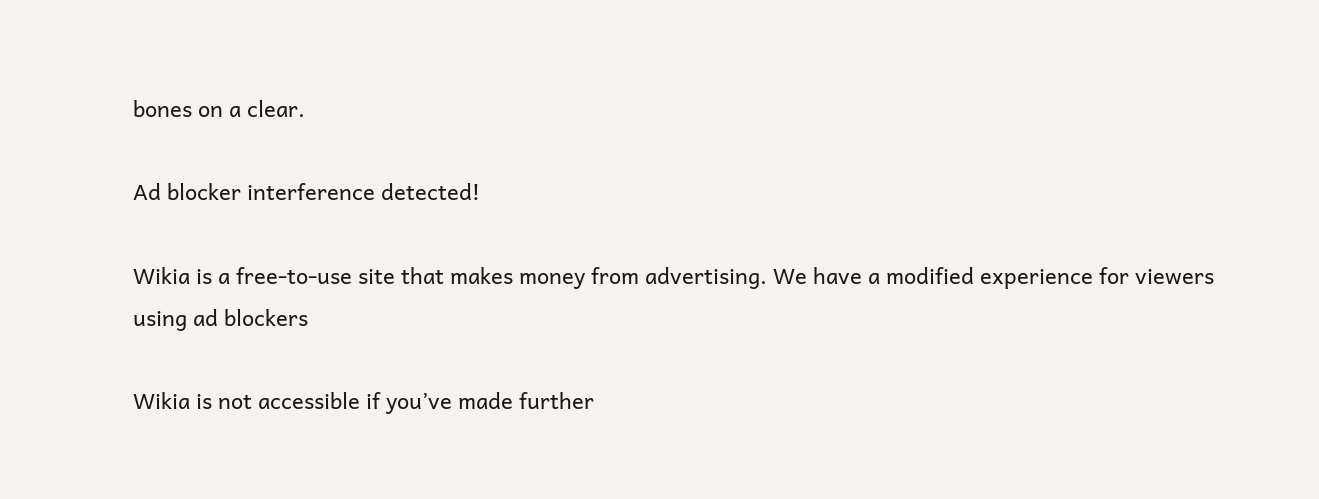bones on a clear.

Ad blocker interference detected!

Wikia is a free-to-use site that makes money from advertising. We have a modified experience for viewers using ad blockers

Wikia is not accessible if you’ve made further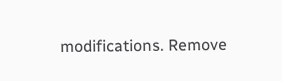modifications. Remove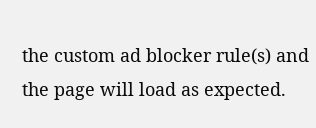the custom ad blocker rule(s) and the page will load as expected.